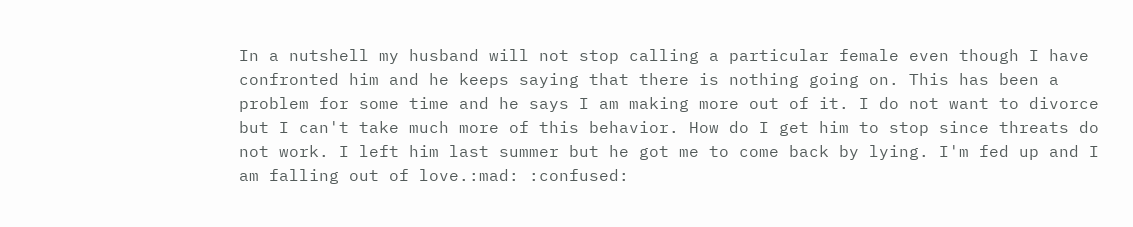In a nutshell my husband will not stop calling a particular female even though I have confronted him and he keeps saying that there is nothing going on. This has been a problem for some time and he says I am making more out of it. I do not want to divorce but I can't take much more of this behavior. How do I get him to stop since threats do not work. I left him last summer but he got me to come back by lying. I'm fed up and I am falling out of love.:mad: :confused: